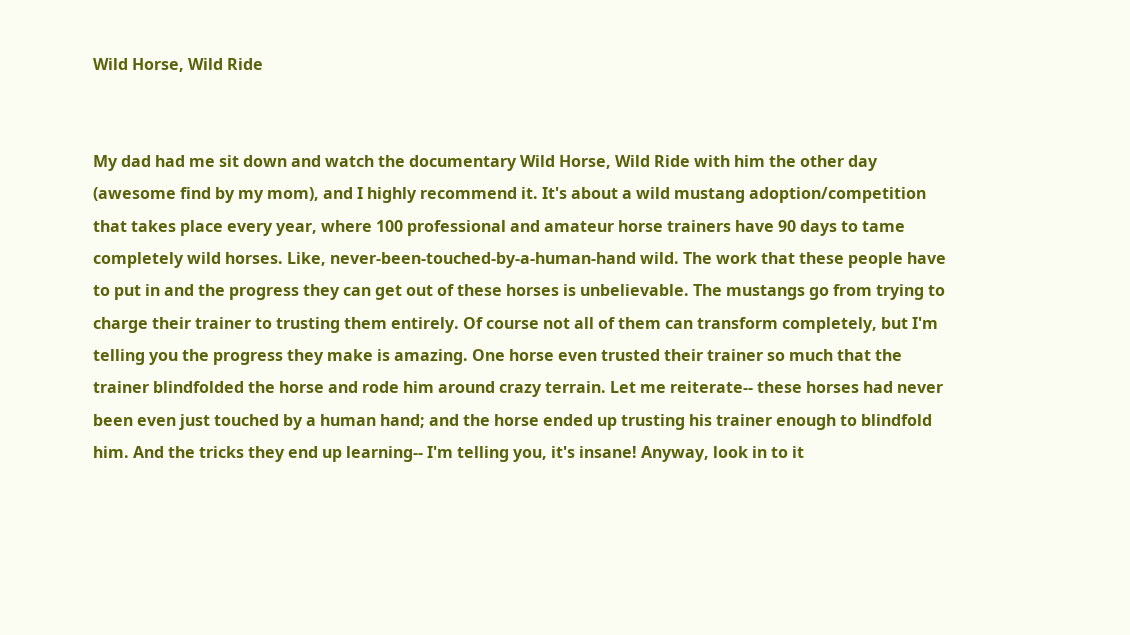Wild Horse, Wild Ride


My dad had me sit down and watch the documentary Wild Horse, Wild Ride with him the other day (awesome find by my mom), and I highly recommend it. It's about a wild mustang adoption/competition that takes place every year, where 100 professional and amateur horse trainers have 90 days to tame completely wild horses. Like, never-been-touched-by-a-human-hand wild. The work that these people have to put in and the progress they can get out of these horses is unbelievable. The mustangs go from trying to charge their trainer to trusting them entirely. Of course not all of them can transform completely, but I'm telling you the progress they make is amazing. One horse even trusted their trainer so much that the trainer blindfolded the horse and rode him around crazy terrain. Let me reiterate-- these horses had never been even just touched by a human hand; and the horse ended up trusting his trainer enough to blindfold him. And the tricks they end up learning-- I'm telling you, it's insane! Anyway, look in to it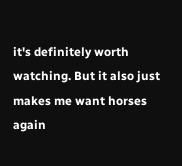it's definitely worth watching. But it also just makes me want horses again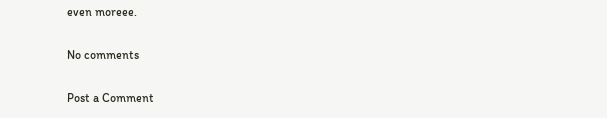even moreee.

No comments

Post a Comment